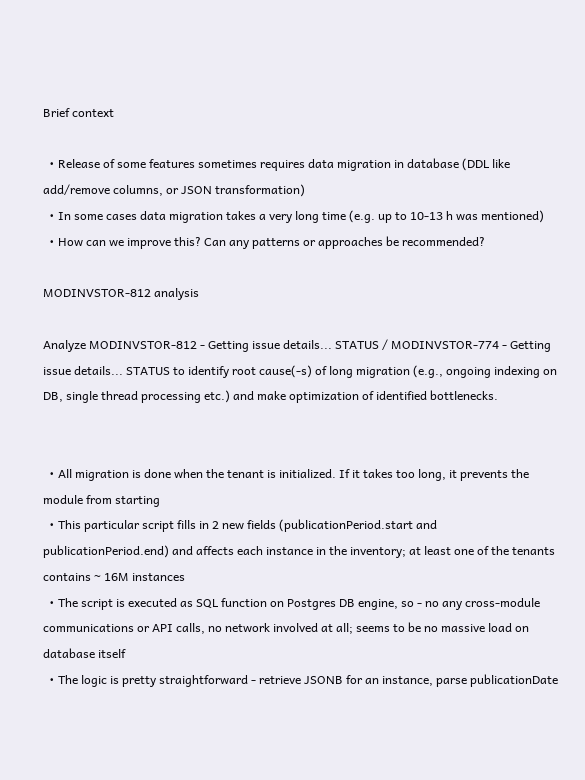Brief context

  • Release of some features sometimes requires data migration in database (DDL like add/remove columns, or JSON transformation)
  • In some cases data migration takes a very long time (e.g. up to 10-13 h was mentioned)
  • How can we improve this? Can any patterns or approaches be recommended?

MODINVSTOR-812 analysis

Analyze MODINVSTOR-812 - Getting issue details... STATUS / MODINVSTOR-774 - Getting issue details... STATUS to identify root cause(-s) of long migration (e.g., ongoing indexing on DB, single thread processing etc.) and make optimization of identified bottlenecks.


  • All migration is done when the tenant is initialized. If it takes too long, it prevents the module from starting
  • This particular script fills in 2 new fields (publicationPeriod.start and publicationPeriod.end) and affects each instance in the inventory; at least one of the tenants contains ~ 16M instances
  • The script is executed as SQL function on Postgres DB engine, so - no any cross-module communications or API calls, no network involved at all; seems to be no massive load on database itself
  • The logic is pretty straightforward - retrieve JSONB for an instance, parse publicationDate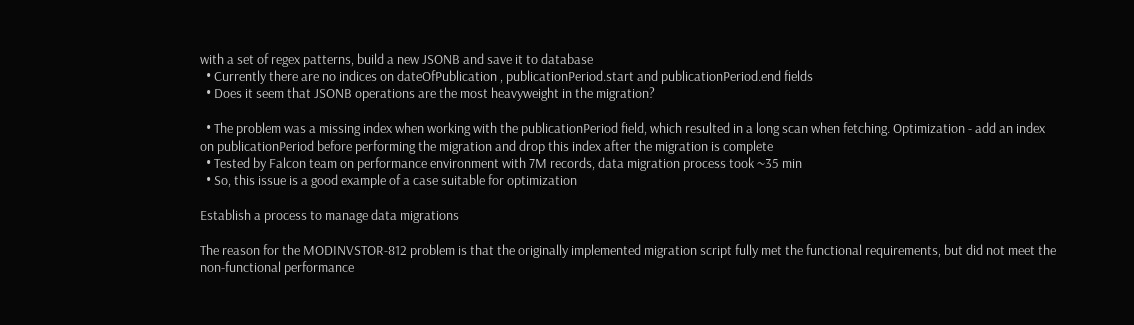with a set of regex patterns, build a new JSONB and save it to database
  • Currently there are no indices on dateOfPublication , publicationPeriod.start and publicationPeriod.end fields
  • Does it seem that JSONB operations are the most heavyweight in the migration?

  • The problem was a missing index when working with the publicationPeriod field, which resulted in a long scan when fetching. Optimization - add an index on publicationPeriod before performing the migration and drop this index after the migration is complete
  • Tested by Falcon team on performance environment with 7M records, data migration process took ~35 min
  • So, this issue is a good example of a case suitable for optimization

Establish a process to manage data migrations

The reason for the MODINVSTOR-812 problem is that the originally implemented migration script fully met the functional requirements, but did not meet the non-functional performance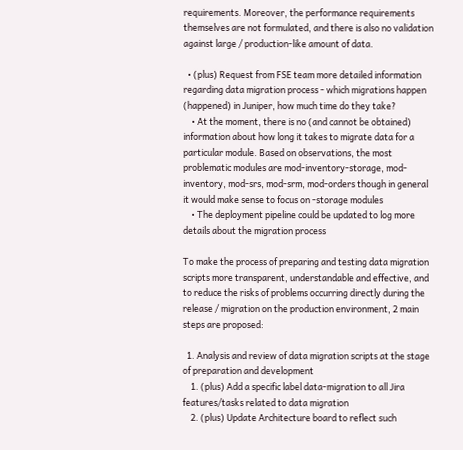requirements. Moreover, the performance requirements themselves are not formulated, and there is also no validation against large / production-like amount of data.

  • (plus) Request from FSE team more detailed information regarding data migration process - which migrations happen (happened) in Juniper, how much time do they take?
    • At the moment, there is no (and cannot be obtained) information about how long it takes to migrate data for a particular module. Based on observations, the most problematic modules are mod-inventory-storage, mod-inventory, mod-srs, mod-srm, mod-orders though in general it would make sense to focus on -storage modules
    • The deployment pipeline could be updated to log more details about the migration process

To make the process of preparing and testing data migration scripts more transparent, understandable and effective, and to reduce the risks of problems occurring directly during the release / migration on the production environment, 2 main steps are proposed:

  1. Analysis and review of data migration scripts at the stage of preparation and development
    1. (plus) Add a specific label data-migration to all Jira features/tasks related to data migration
    2. (plus) Update Architecture board to reflect such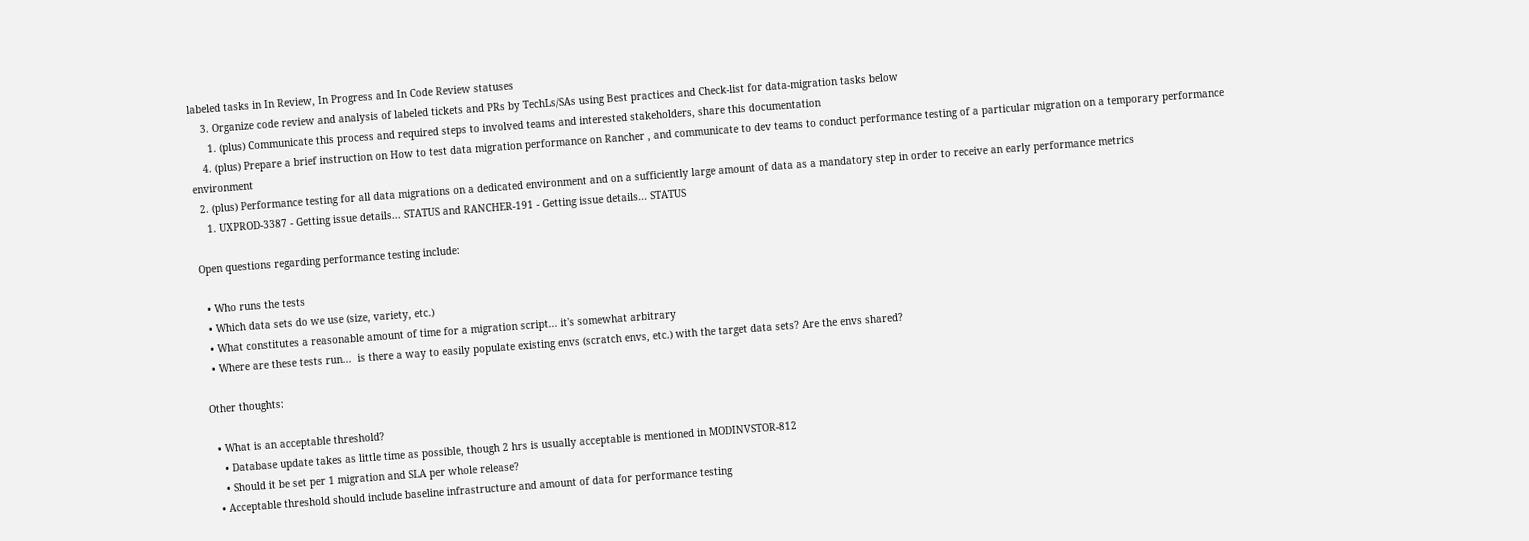labeled tasks in In Review, In Progress and In Code Review statuses
    3. Organize code review and analysis of labeled tickets and PRs by TechLs/SAs using Best practices and Check-list for data-migration tasks below
      1. (plus) Communicate this process and required steps to involved teams and interested stakeholders, share this documentation
    4. (plus) Prepare a brief instruction on How to test data migration performance on Rancher , and communicate to dev teams to conduct performance testing of a particular migration on a temporary performance environment
  2. (plus) Performance testing for all data migrations on a dedicated environment and on a sufficiently large amount of data as a mandatory step in order to receive an early performance metrics
    1. UXPROD-3387 - Getting issue details... STATUS and RANCHER-191 - Getting issue details... STATUS

Open questions regarding performance testing include:

  • Who runs the tests
  • Which data sets do we use (size, variety, etc.)
  • What constitutes a reasonable amount of time for a migration script... it's somewhat arbitrary
  • Where are these tests run...  is there a way to easily populate existing envs (scratch envs, etc.) with the target data sets? Are the envs shared?

Other thoughts:

  • What is an acceptable threshold?
    • Database update takes as little time as possible, though 2 hrs is usually acceptable is mentioned in MODINVSTOR-812
    • Should it be set per 1 migration and SLA per whole release?
  • Acceptable threshold should include baseline infrastructure and amount of data for performance testing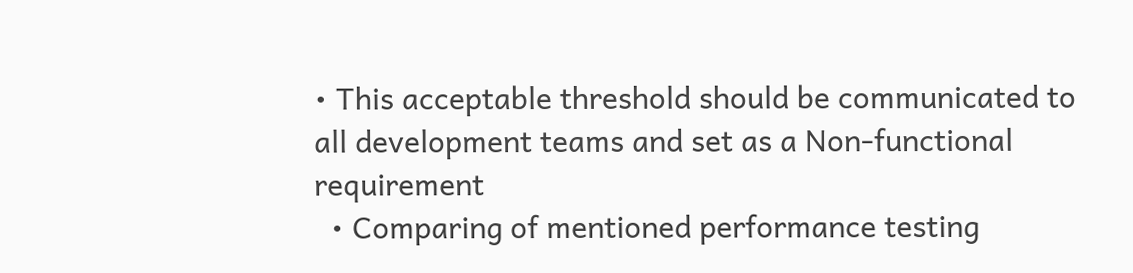• This acceptable threshold should be communicated to all development teams and set as a Non-functional requirement
  • Comparing of mentioned performance testing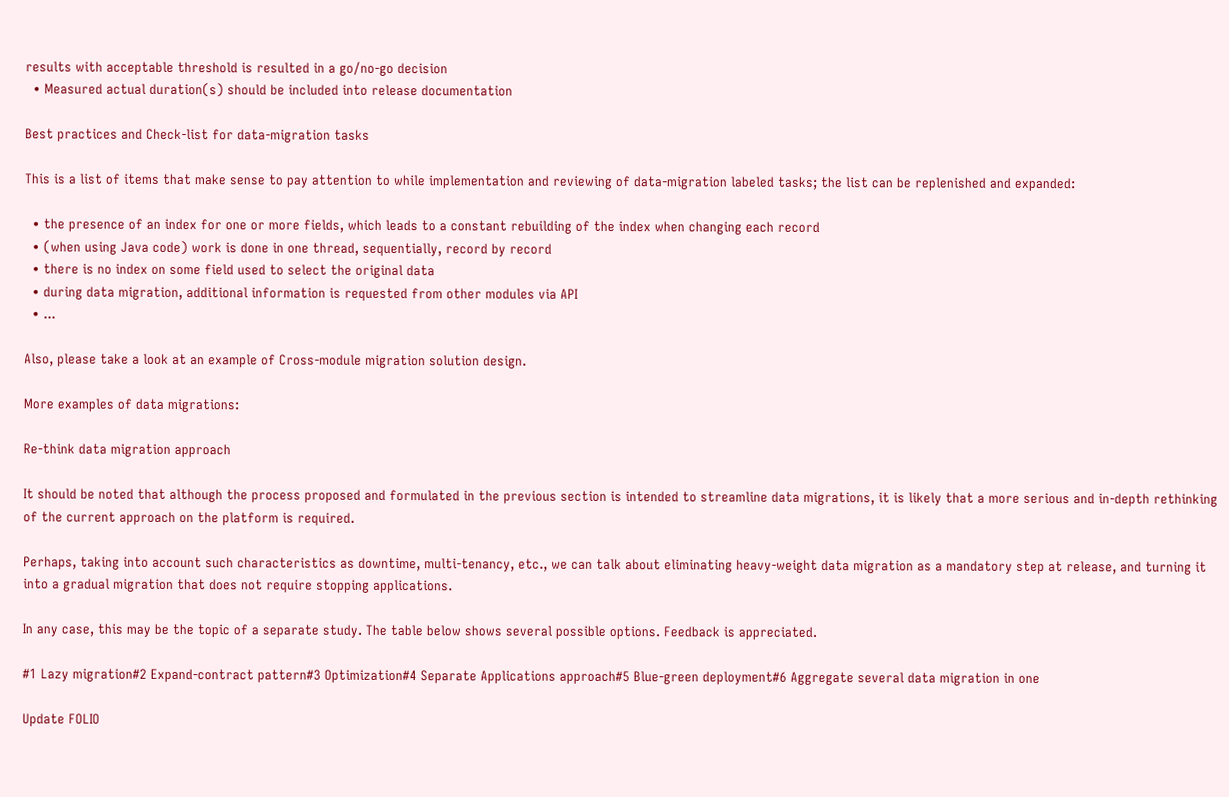results with acceptable threshold is resulted in a go/no-go decision
  • Measured actual duration(s) should be included into release documentation

Best practices and Check-list for data-migration tasks

This is a list of items that make sense to pay attention to while implementation and reviewing of data-migration labeled tasks; the list can be replenished and expanded:

  • the presence of an index for one or more fields, which leads to a constant rebuilding of the index when changing each record
  • (when using Java code) work is done in one thread, sequentially, record by record
  • there is no index on some field used to select the original data
  • during data migration, additional information is requested from other modules via API
  • ...

Also, please take a look at an example of Cross-module migration solution design.

More examples of data migrations:

Re-think data migration approach

It should be noted that although the process proposed and formulated in the previous section is intended to streamline data migrations, it is likely that a more serious and in-depth rethinking of the current approach on the platform is required.

Perhaps, taking into account such characteristics as downtime, multi-tenancy, etc., we can talk about eliminating heavy-weight data migration as a mandatory step at release, and turning it into a gradual migration that does not require stopping applications.

In any case, this may be the topic of a separate study. The table below shows several possible options. Feedback is appreciated.

#1 Lazy migration#2 Expand-contract pattern#3 Optimization#4 Separate Applications approach#5 Blue-green deployment#6 Aggregate several data migration in one

Update FOLIO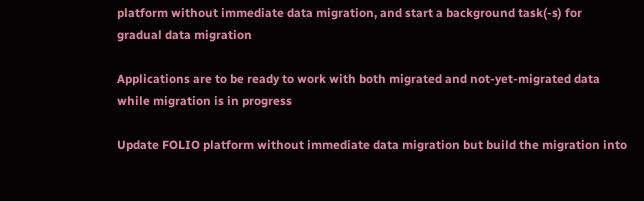platform without immediate data migration, and start a background task(-s) for gradual data migration

Applications are to be ready to work with both migrated and not-yet-migrated data while migration is in progress

Update FOLIO platform without immediate data migration but build the migration into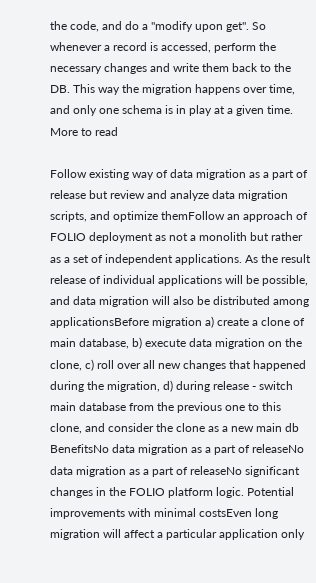the code, and do a "modify upon get". So whenever a record is accessed, perform the necessary changes and write them back to the DB. This way the migration happens over time, and only one schema is in play at a given time. More to read

Follow existing way of data migration as a part of release but review and analyze data migration scripts, and optimize themFollow an approach of FOLIO deployment as not a monolith but rather as a set of independent applications. As the result release of individual applications will be possible, and data migration will also be distributed among applicationsBefore migration a) create a clone of main database, b) execute data migration on the clone, c) roll over all new changes that happened during the migration, d) during release - switch main database from the previous one to this clone, and consider the clone as a new main db
BenefitsNo data migration as a part of releaseNo data migration as a part of releaseNo significant changes in the FOLIO platform logic. Potential improvements with minimal costsEven long migration will affect a particular application only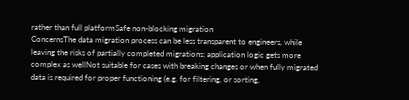rather than full platformSafe non-blocking migration
ConcernsThe data migration process can be less transparent to engineers, while leaving the risks of partially completed migrations; application logic gets more complex as wellNot suitable for cases with breaking changes or when fully migrated data is required for proper functioning (e.g. for filtering, or sorting,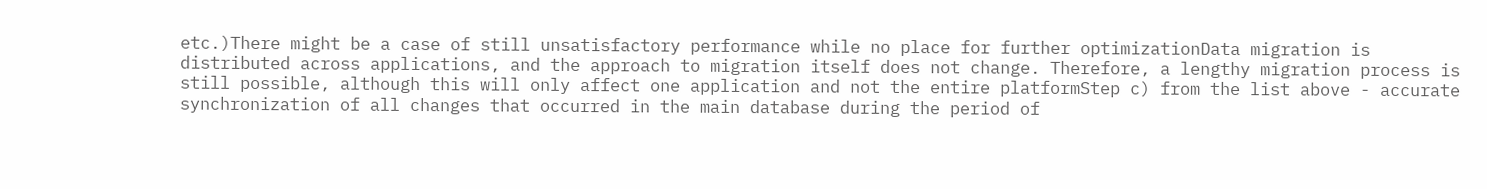etc.)There might be a case of still unsatisfactory performance while no place for further optimizationData migration is distributed across applications, and the approach to migration itself does not change. Therefore, a lengthy migration process is still possible, although this will only affect one application and not the entire platformStep c) from the list above - accurate synchronization of all changes that occurred in the main database during the period of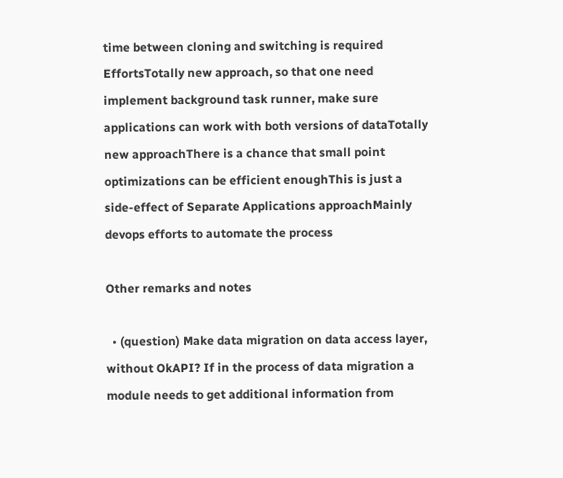time between cloning and switching is required
EffortsTotally new approach, so that one need implement background task runner, make sure applications can work with both versions of dataTotally new approachThere is a chance that small point optimizations can be efficient enoughThis is just a side-effect of Separate Applications approachMainly devops efforts to automate the process

Other remarks and notes

  • (question) Make data migration on data access layer, without OkAPI? If in the process of data migration a module needs to get additional information from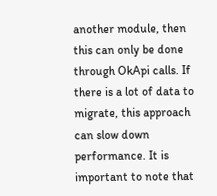another module, then this can only be done through OkApi calls. If there is a lot of data to migrate, this approach can slow down performance. It is important to note that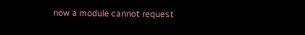now a module cannot request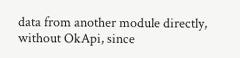data from another module directly, without OkApi, since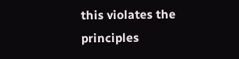this violates the principles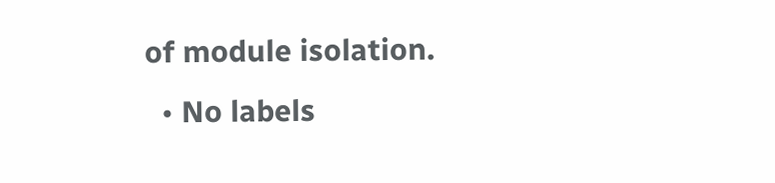of module isolation.
  • No labels